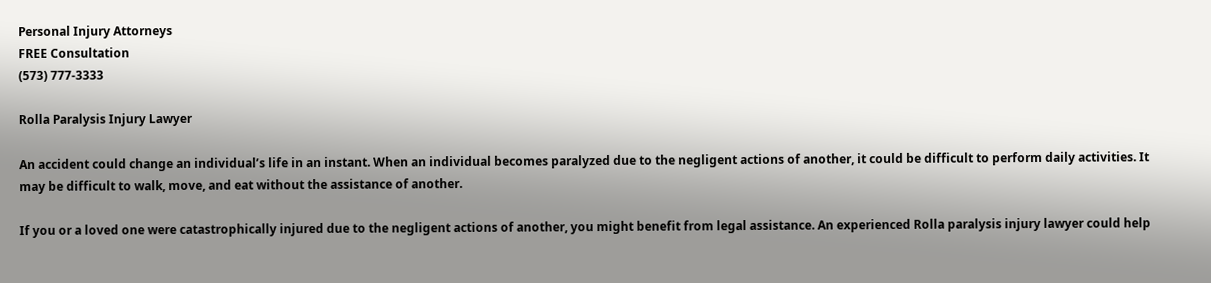Personal Injury Attorneys
FREE Consultation
(573) 777-3333

Rolla Paralysis Injury Lawyer

An accident could change an individual’s life in an instant. When an individual becomes paralyzed due to the negligent actions of another, it could be difficult to perform daily activities. It may be difficult to walk, move, and eat without the assistance of another.

If you or a loved one were catastrophically injured due to the negligent actions of another, you might benefit from legal assistance. An experienced Rolla paralysis injury lawyer could help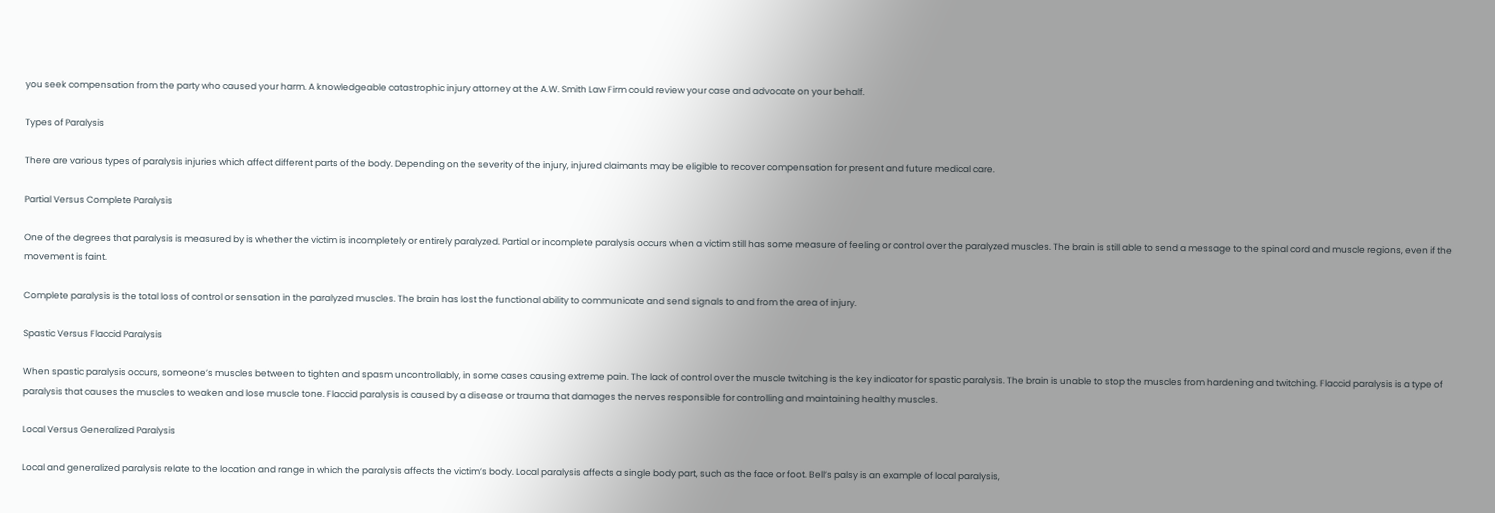you seek compensation from the party who caused your harm. A knowledgeable catastrophic injury attorney at the A.W. Smith Law Firm could review your case and advocate on your behalf.

Types of Paralysis

There are various types of paralysis injuries which affect different parts of the body. Depending on the severity of the injury, injured claimants may be eligible to recover compensation for present and future medical care.

Partial Versus Complete Paralysis

One of the degrees that paralysis is measured by is whether the victim is incompletely or entirely paralyzed. Partial or incomplete paralysis occurs when a victim still has some measure of feeling or control over the paralyzed muscles. The brain is still able to send a message to the spinal cord and muscle regions, even if the movement is faint.

Complete paralysis is the total loss of control or sensation in the paralyzed muscles. The brain has lost the functional ability to communicate and send signals to and from the area of injury.

Spastic Versus Flaccid Paralysis

When spastic paralysis occurs, someone’s muscles between to tighten and spasm uncontrollably, in some cases causing extreme pain. The lack of control over the muscle twitching is the key indicator for spastic paralysis. The brain is unable to stop the muscles from hardening and twitching. Flaccid paralysis is a type of paralysis that causes the muscles to weaken and lose muscle tone. Flaccid paralysis is caused by a disease or trauma that damages the nerves responsible for controlling and maintaining healthy muscles.

Local Versus Generalized Paralysis

Local and generalized paralysis relate to the location and range in which the paralysis affects the victim’s body. Local paralysis affects a single body part, such as the face or foot. Bell’s palsy is an example of local paralysis,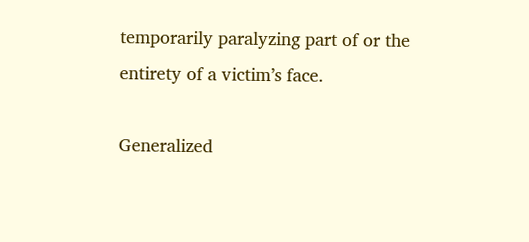temporarily paralyzing part of or the entirety of a victim’s face.

Generalized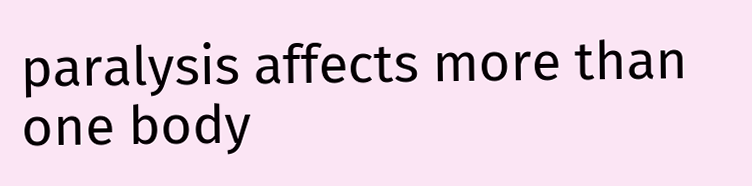paralysis affects more than one body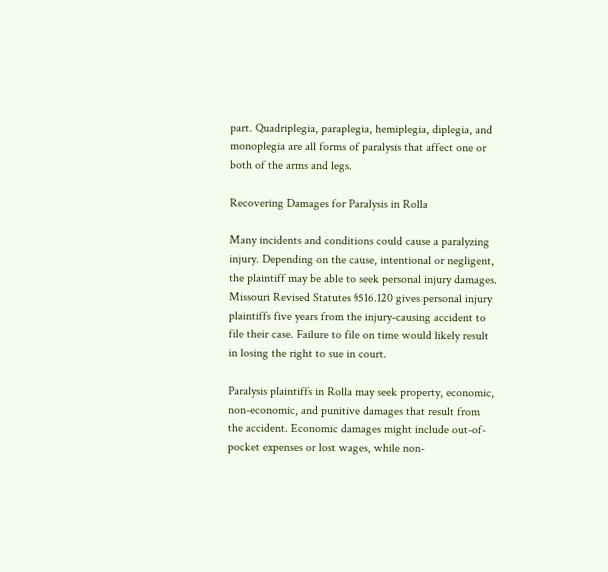part. Quadriplegia, paraplegia, hemiplegia, diplegia, and monoplegia are all forms of paralysis that affect one or both of the arms and legs.

Recovering Damages for Paralysis in Rolla

Many incidents and conditions could cause a paralyzing injury. Depending on the cause, intentional or negligent, the plaintiff may be able to seek personal injury damages. Missouri Revised Statutes §516.120 gives personal injury plaintiffs five years from the injury-causing accident to file their case. Failure to file on time would likely result in losing the right to sue in court.

Paralysis plaintiffs in Rolla may seek property, economic, non-economic, and punitive damages that result from the accident. Economic damages might include out-of-pocket expenses or lost wages, while non-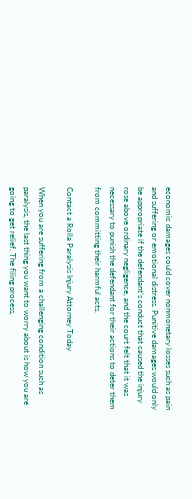economic damages could cover nonmonetary losses such as pain and suffering or emotional distress. Punitive damages would only be appropriate if the defendant’s conduct that caused the injury rose above ordinary negligence, and the court felt that it was necessary to punish the defendant for their actions to deter them from committing their harmful acts.

Contact a Rolla Paralysis Injury Attorney Today

When you are suffering from a challenging condition such as paralysis, the last thing you want to worry about is how you are going to get relief. The filing process,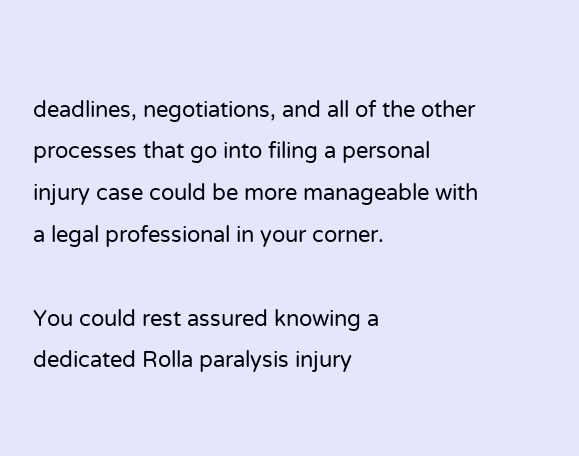deadlines, negotiations, and all of the other processes that go into filing a personal injury case could be more manageable with a legal professional in your corner.

You could rest assured knowing a dedicated Rolla paralysis injury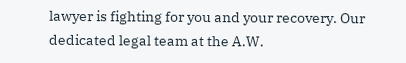lawyer is fighting for you and your recovery. Our dedicated legal team at the A.W.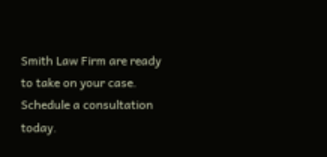Smith Law Firm are ready to take on your case. Schedule a consultation today.